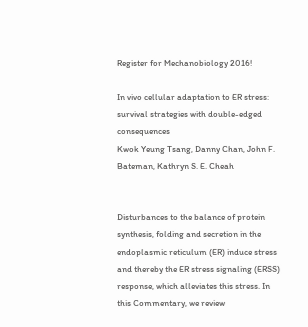Register for Mechanobiology 2016!

In vivo cellular adaptation to ER stress: survival strategies with double-edged consequences
Kwok Yeung Tsang, Danny Chan, John F. Bateman, Kathryn S. E. Cheah


Disturbances to the balance of protein synthesis, folding and secretion in the endoplasmic reticulum (ER) induce stress and thereby the ER stress signaling (ERSS) response, which alleviates this stress. In this Commentary, we review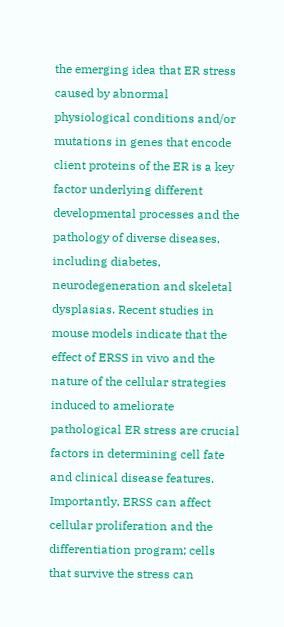the emerging idea that ER stress caused by abnormal physiological conditions and/or mutations in genes that encode client proteins of the ER is a key factor underlying different developmental processes and the pathology of diverse diseases, including diabetes, neurodegeneration and skeletal dysplasias. Recent studies in mouse models indicate that the effect of ERSS in vivo and the nature of the cellular strategies induced to ameliorate pathological ER stress are crucial factors in determining cell fate and clinical disease features. Importantly, ERSS can affect cellular proliferation and the differentiation program; cells that survive the stress can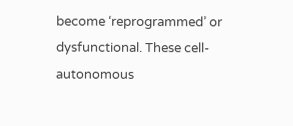become ‘reprogrammed’ or dysfunctional. These cell-autonomous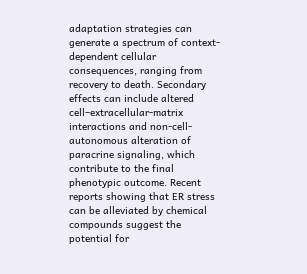adaptation strategies can generate a spectrum of context-dependent cellular consequences, ranging from recovery to death. Secondary effects can include altered cell–extracellular-matrix interactions and non-cell-autonomous alteration of paracrine signaling, which contribute to the final phenotypic outcome. Recent reports showing that ER stress can be alleviated by chemical compounds suggest the potential for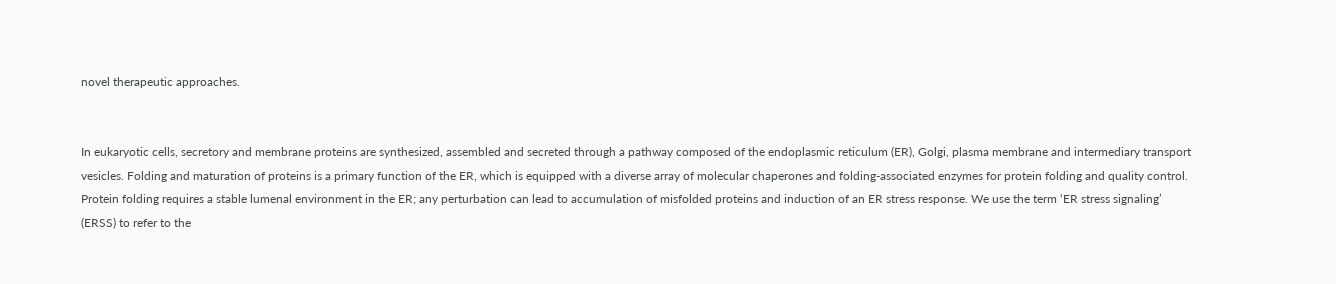novel therapeutic approaches.


In eukaryotic cells, secretory and membrane proteins are synthesized, assembled and secreted through a pathway composed of the endoplasmic reticulum (ER), Golgi, plasma membrane and intermediary transport vesicles. Folding and maturation of proteins is a primary function of the ER, which is equipped with a diverse array of molecular chaperones and folding-associated enzymes for protein folding and quality control. Protein folding requires a stable lumenal environment in the ER; any perturbation can lead to accumulation of misfolded proteins and induction of an ER stress response. We use the term ‘ER stress signaling’ (ERSS) to refer to the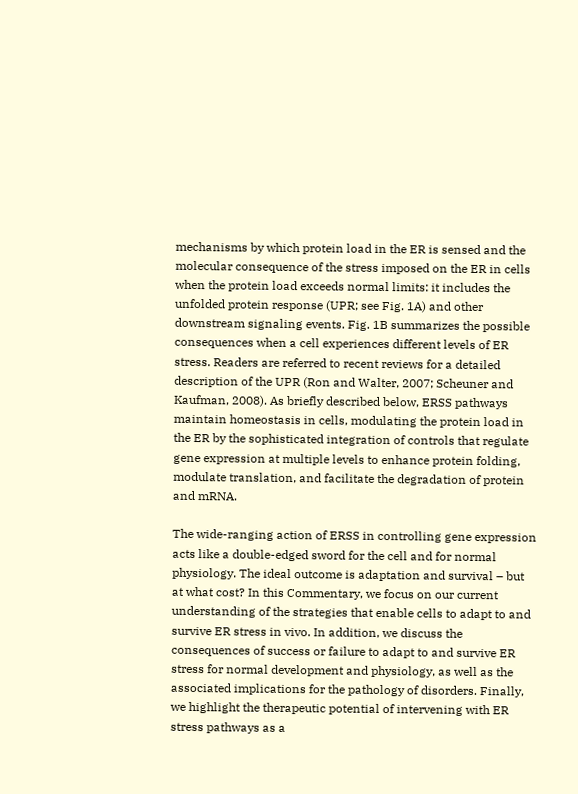mechanisms by which protein load in the ER is sensed and the molecular consequence of the stress imposed on the ER in cells when the protein load exceeds normal limits: it includes the unfolded protein response (UPR; see Fig. 1A) and other downstream signaling events. Fig. 1B summarizes the possible consequences when a cell experiences different levels of ER stress. Readers are referred to recent reviews for a detailed description of the UPR (Ron and Walter, 2007; Scheuner and Kaufman, 2008). As briefly described below, ERSS pathways maintain homeostasis in cells, modulating the protein load in the ER by the sophisticated integration of controls that regulate gene expression at multiple levels to enhance protein folding, modulate translation, and facilitate the degradation of protein and mRNA.

The wide-ranging action of ERSS in controlling gene expression acts like a double-edged sword for the cell and for normal physiology. The ideal outcome is adaptation and survival – but at what cost? In this Commentary, we focus on our current understanding of the strategies that enable cells to adapt to and survive ER stress in vivo. In addition, we discuss the consequences of success or failure to adapt to and survive ER stress for normal development and physiology, as well as the associated implications for the pathology of disorders. Finally, we highlight the therapeutic potential of intervening with ER stress pathways as a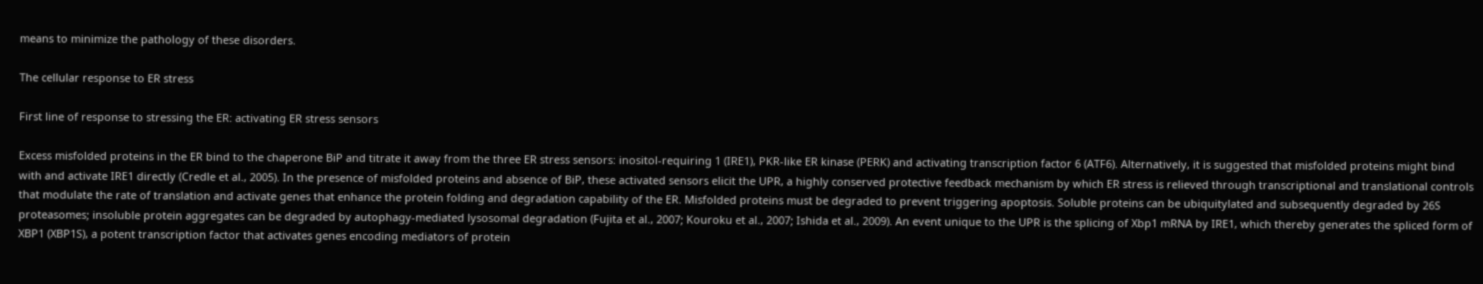means to minimize the pathology of these disorders.

The cellular response to ER stress

First line of response to stressing the ER: activating ER stress sensors

Excess misfolded proteins in the ER bind to the chaperone BiP and titrate it away from the three ER stress sensors: inositol-requiring 1 (IRE1), PKR-like ER kinase (PERK) and activating transcription factor 6 (ATF6). Alternatively, it is suggested that misfolded proteins might bind with and activate IRE1 directly (Credle et al., 2005). In the presence of misfolded proteins and absence of BiP, these activated sensors elicit the UPR, a highly conserved protective feedback mechanism by which ER stress is relieved through transcriptional and translational controls that modulate the rate of translation and activate genes that enhance the protein folding and degradation capability of the ER. Misfolded proteins must be degraded to prevent triggering apoptosis. Soluble proteins can be ubiquitylated and subsequently degraded by 26S proteasomes; insoluble protein aggregates can be degraded by autophagy-mediated lysosomal degradation (Fujita et al., 2007; Kouroku et al., 2007; Ishida et al., 2009). An event unique to the UPR is the splicing of Xbp1 mRNA by IRE1, which thereby generates the spliced form of XBP1 (XBP1S), a potent transcription factor that activates genes encoding mediators of protein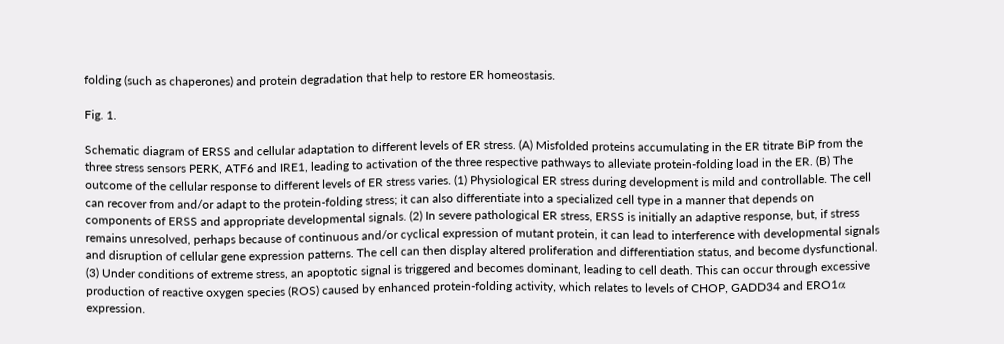folding (such as chaperones) and protein degradation that help to restore ER homeostasis.

Fig. 1.

Schematic diagram of ERSS and cellular adaptation to different levels of ER stress. (A) Misfolded proteins accumulating in the ER titrate BiP from the three stress sensors PERK, ATF6 and IRE1, leading to activation of the three respective pathways to alleviate protein-folding load in the ER. (B) The outcome of the cellular response to different levels of ER stress varies. (1) Physiological ER stress during development is mild and controllable. The cell can recover from and/or adapt to the protein-folding stress; it can also differentiate into a specialized cell type in a manner that depends on components of ERSS and appropriate developmental signals. (2) In severe pathological ER stress, ERSS is initially an adaptive response, but, if stress remains unresolved, perhaps because of continuous and/or cyclical expression of mutant protein, it can lead to interference with developmental signals and disruption of cellular gene expression patterns. The cell can then display altered proliferation and differentiation status, and become dysfunctional. (3) Under conditions of extreme stress, an apoptotic signal is triggered and becomes dominant, leading to cell death. This can occur through excessive production of reactive oxygen species (ROS) caused by enhanced protein-folding activity, which relates to levels of CHOP, GADD34 and ERO1α expression.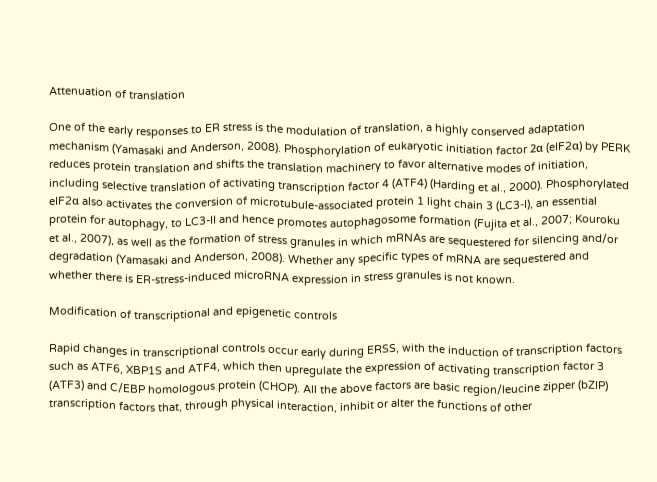Attenuation of translation

One of the early responses to ER stress is the modulation of translation, a highly conserved adaptation mechanism (Yamasaki and Anderson, 2008). Phosphorylation of eukaryotic initiation factor 2α (eIF2α) by PERK reduces protein translation and shifts the translation machinery to favor alternative modes of initiation, including selective translation of activating transcription factor 4 (ATF4) (Harding et al., 2000). Phosphorylated eIF2α also activates the conversion of microtubule-associated protein 1 light chain 3 (LC3-I), an essential protein for autophagy, to LC3-II and hence promotes autophagosome formation (Fujita et al., 2007; Kouroku et al., 2007), as well as the formation of stress granules in which mRNAs are sequestered for silencing and/or degradation (Yamasaki and Anderson, 2008). Whether any specific types of mRNA are sequestered and whether there is ER-stress-induced microRNA expression in stress granules is not known.

Modification of transcriptional and epigenetic controls

Rapid changes in transcriptional controls occur early during ERSS, with the induction of transcription factors such as ATF6, XBP1S and ATF4, which then upregulate the expression of activating transcription factor 3 (ATF3) and C/EBP homologous protein (CHOP). All the above factors are basic region/leucine zipper (bZIP) transcription factors that, through physical interaction, inhibit or alter the functions of other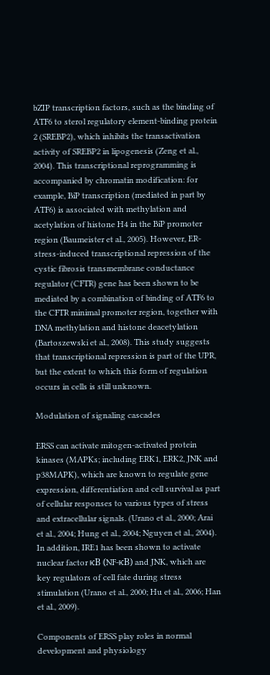bZIP transcription factors, such as the binding of ATF6 to sterol regulatory element-binding protein 2 (SREBP2), which inhibits the transactivation activity of SREBP2 in lipogenesis (Zeng et al., 2004). This transcriptional reprogramming is accompanied by chromatin modification: for example, BiP transcription (mediated in part by ATF6) is associated with methylation and acetylation of histone H4 in the BiP promoter region (Baumeister et al., 2005). However, ER-stress-induced transcriptional repression of the cystic fibrosis transmembrane conductance regulator (CFTR) gene has been shown to be mediated by a combination of binding of ATF6 to the CFTR minimal promoter region, together with DNA methylation and histone deacetylation (Bartoszewski et al., 2008). This study suggests that transcriptional repression is part of the UPR, but the extent to which this form of regulation occurs in cells is still unknown.

Modulation of signaling cascades

ERSS can activate mitogen-activated protein kinases (MAPKs; including ERK1, ERK2, JNK and p38MAPK), which are known to regulate gene expression, differentiation and cell survival as part of cellular responses to various types of stress and extracellular signals. (Urano et al., 2000; Arai et al., 2004; Hung et al., 2004; Nguyen et al., 2004). In addition, IRE1 has been shown to activate nuclear factor κB (NF-κB) and JNK, which are key regulators of cell fate during stress stimulation (Urano et al., 2000; Hu et al., 2006; Han et al., 2009).

Components of ERSS play roles in normal development and physiology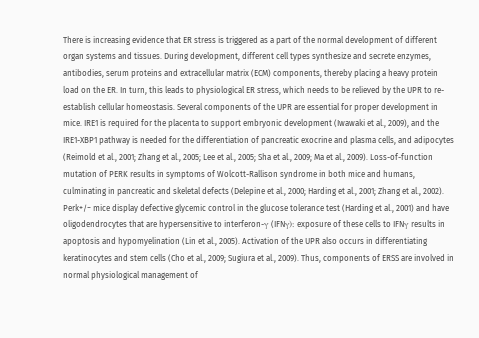There is increasing evidence that ER stress is triggered as a part of the normal development of different organ systems and tissues. During development, different cell types synthesize and secrete enzymes, antibodies, serum proteins and extracellular matrix (ECM) components, thereby placing a heavy protein load on the ER. In turn, this leads to physiological ER stress, which needs to be relieved by the UPR to re-establish cellular homeostasis. Several components of the UPR are essential for proper development in mice. IRE1 is required for the placenta to support embryonic development (Iwawaki et al., 2009), and the IRE1-XBP1 pathway is needed for the differentiation of pancreatic exocrine and plasma cells, and adipocytes (Reimold et al., 2001; Zhang et al., 2005; Lee et al., 2005; Sha et al., 2009; Ma et al., 2009). Loss-of-function mutation of PERK results in symptoms of Wolcott-Rallison syndrome in both mice and humans, culminating in pancreatic and skeletal defects (Delepine et al., 2000; Harding et al., 2001; Zhang et al., 2002). Perk+/− mice display defective glycemic control in the glucose tolerance test (Harding et al., 2001) and have oligodendrocytes that are hypersensitive to interferon-γ (IFNγ): exposure of these cells to IFNγ results in apoptosis and hypomyelination (Lin et al., 2005). Activation of the UPR also occurs in differentiating keratinocytes and stem cells (Cho et al., 2009; Sugiura et al., 2009). Thus, components of ERSS are involved in normal physiological management of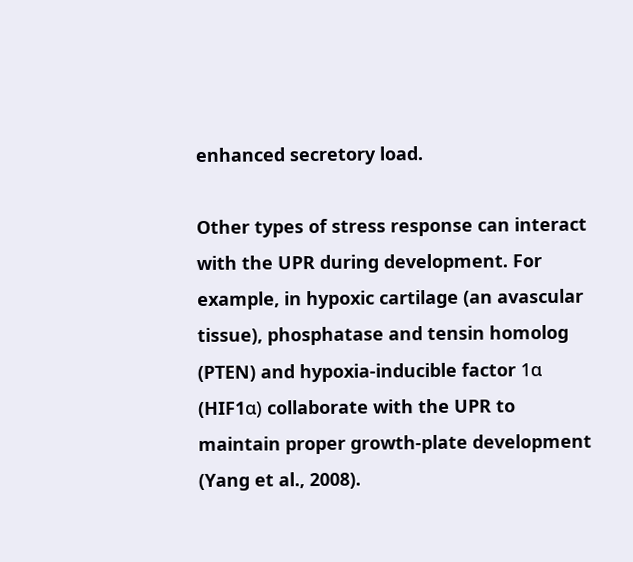enhanced secretory load.

Other types of stress response can interact with the UPR during development. For example, in hypoxic cartilage (an avascular tissue), phosphatase and tensin homolog (PTEN) and hypoxia-inducible factor 1α (HIF1α) collaborate with the UPR to maintain proper growth-plate development (Yang et al., 2008).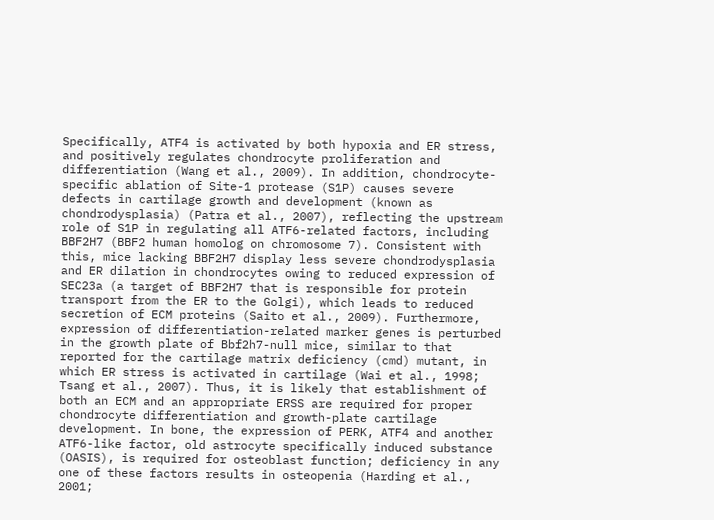Specifically, ATF4 is activated by both hypoxia and ER stress, and positively regulates chondrocyte proliferation and differentiation (Wang et al., 2009). In addition, chondrocyte-specific ablation of Site-1 protease (S1P) causes severe defects in cartilage growth and development (known as chondrodysplasia) (Patra et al., 2007), reflecting the upstream role of S1P in regulating all ATF6-related factors, including BBF2H7 (BBF2 human homolog on chromosome 7). Consistent with this, mice lacking BBF2H7 display less severe chondrodysplasia and ER dilation in chondrocytes owing to reduced expression of SEC23a (a target of BBF2H7 that is responsible for protein transport from the ER to the Golgi), which leads to reduced secretion of ECM proteins (Saito et al., 2009). Furthermore, expression of differentiation-related marker genes is perturbed in the growth plate of Bbf2h7-null mice, similar to that reported for the cartilage matrix deficiency (cmd) mutant, in which ER stress is activated in cartilage (Wai et al., 1998; Tsang et al., 2007). Thus, it is likely that establishment of both an ECM and an appropriate ERSS are required for proper chondrocyte differentiation and growth-plate cartilage development. In bone, the expression of PERK, ATF4 and another ATF6-like factor, old astrocyte specifically induced substance (OASIS), is required for osteoblast function; deficiency in any one of these factors results in osteopenia (Harding et al., 2001;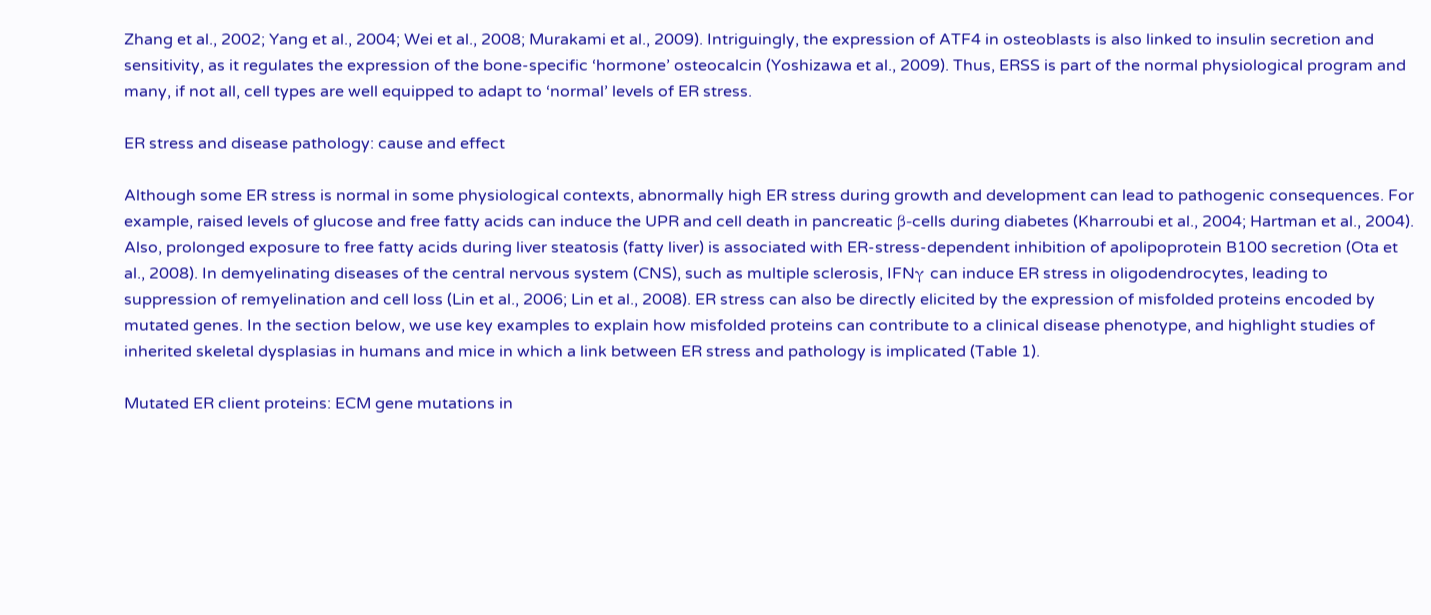Zhang et al., 2002; Yang et al., 2004; Wei et al., 2008; Murakami et al., 2009). Intriguingly, the expression of ATF4 in osteoblasts is also linked to insulin secretion and sensitivity, as it regulates the expression of the bone-specific ‘hormone’ osteocalcin (Yoshizawa et al., 2009). Thus, ERSS is part of the normal physiological program and many, if not all, cell types are well equipped to adapt to ‘normal’ levels of ER stress.

ER stress and disease pathology: cause and effect

Although some ER stress is normal in some physiological contexts, abnormally high ER stress during growth and development can lead to pathogenic consequences. For example, raised levels of glucose and free fatty acids can induce the UPR and cell death in pancreatic β-cells during diabetes (Kharroubi et al., 2004; Hartman et al., 2004). Also, prolonged exposure to free fatty acids during liver steatosis (fatty liver) is associated with ER-stress-dependent inhibition of apolipoprotein B100 secretion (Ota et al., 2008). In demyelinating diseases of the central nervous system (CNS), such as multiple sclerosis, IFNγ can induce ER stress in oligodendrocytes, leading to suppression of remyelination and cell loss (Lin et al., 2006; Lin et al., 2008). ER stress can also be directly elicited by the expression of misfolded proteins encoded by mutated genes. In the section below, we use key examples to explain how misfolded proteins can contribute to a clinical disease phenotype, and highlight studies of inherited skeletal dysplasias in humans and mice in which a link between ER stress and pathology is implicated (Table 1).

Mutated ER client proteins: ECM gene mutations in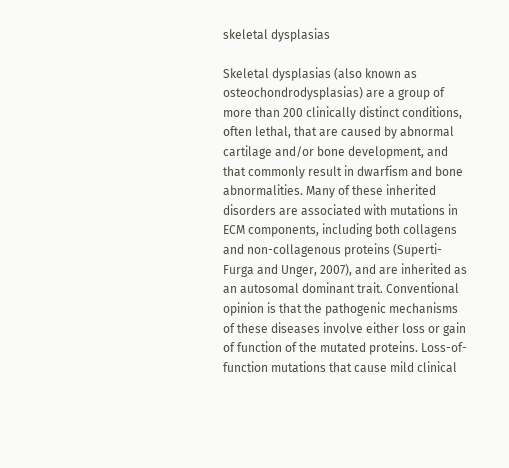skeletal dysplasias

Skeletal dysplasias (also known as osteochondrodysplasias) are a group of more than 200 clinically distinct conditions, often lethal, that are caused by abnormal cartilage and/or bone development, and that commonly result in dwarfism and bone abnormalities. Many of these inherited disorders are associated with mutations in ECM components, including both collagens and non-collagenous proteins (Superti-Furga and Unger, 2007), and are inherited as an autosomal dominant trait. Conventional opinion is that the pathogenic mechanisms of these diseases involve either loss or gain of function of the mutated proteins. Loss-of-function mutations that cause mild clinical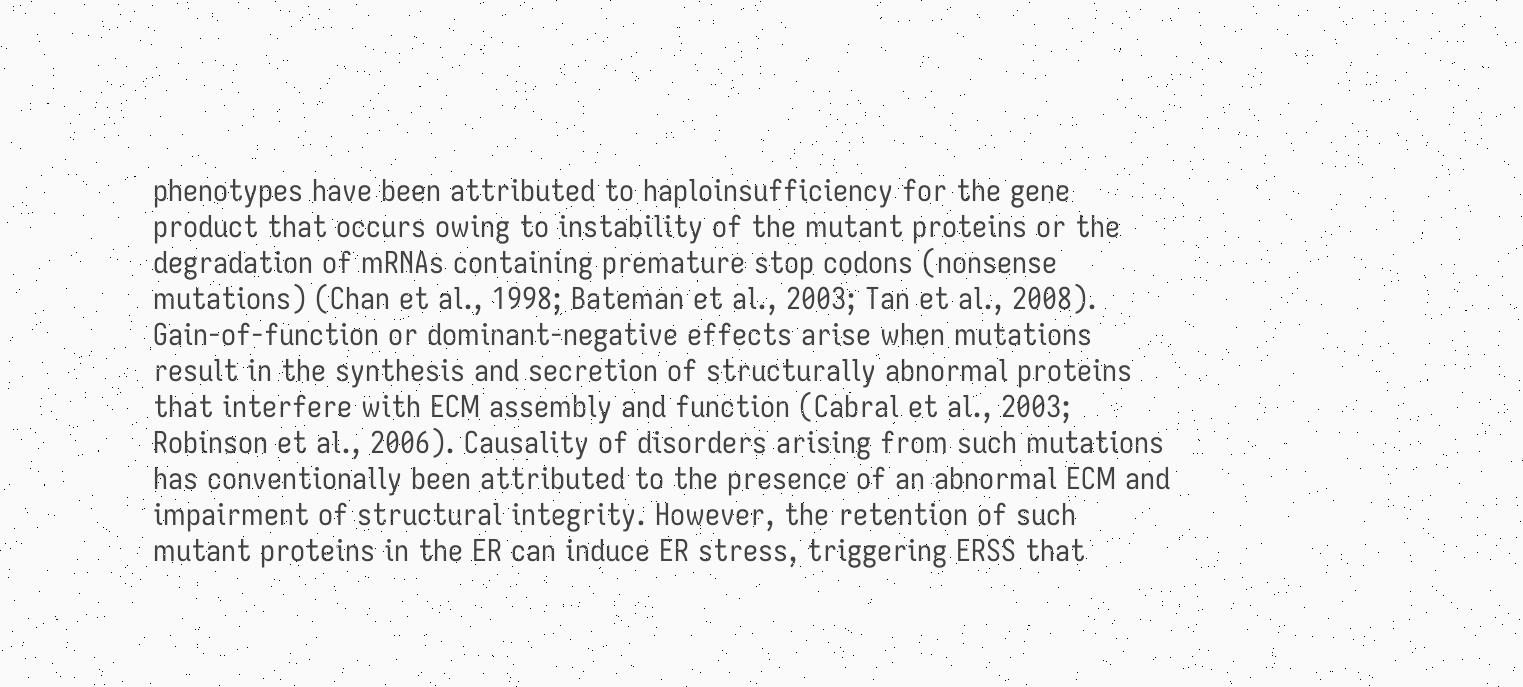phenotypes have been attributed to haploinsufficiency for the gene product that occurs owing to instability of the mutant proteins or the degradation of mRNAs containing premature stop codons (nonsense mutations) (Chan et al., 1998; Bateman et al., 2003; Tan et al., 2008). Gain-of-function or dominant-negative effects arise when mutations result in the synthesis and secretion of structurally abnormal proteins that interfere with ECM assembly and function (Cabral et al., 2003; Robinson et al., 2006). Causality of disorders arising from such mutations has conventionally been attributed to the presence of an abnormal ECM and impairment of structural integrity. However, the retention of such mutant proteins in the ER can induce ER stress, triggering ERSS that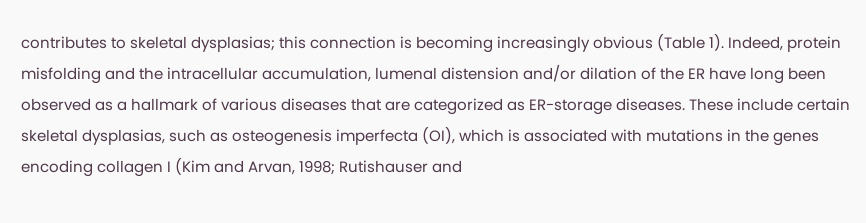contributes to skeletal dysplasias; this connection is becoming increasingly obvious (Table 1). Indeed, protein misfolding and the intracellular accumulation, lumenal distension and/or dilation of the ER have long been observed as a hallmark of various diseases that are categorized as ER-storage diseases. These include certain skeletal dysplasias, such as osteogenesis imperfecta (OI), which is associated with mutations in the genes encoding collagen I (Kim and Arvan, 1998; Rutishauser and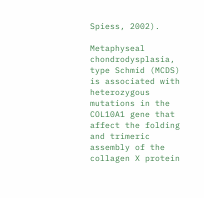Spiess, 2002).

Metaphyseal chondrodysplasia, type Schmid (MCDS) is associated with heterozygous mutations in the COL10A1 gene that affect the folding and trimeric assembly of the collagen X protein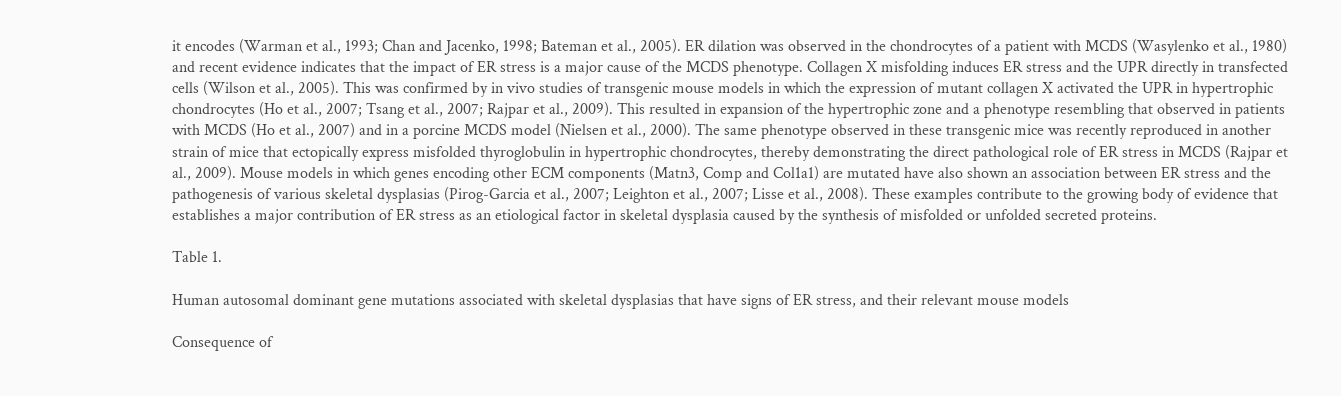it encodes (Warman et al., 1993; Chan and Jacenko, 1998; Bateman et al., 2005). ER dilation was observed in the chondrocytes of a patient with MCDS (Wasylenko et al., 1980) and recent evidence indicates that the impact of ER stress is a major cause of the MCDS phenotype. Collagen X misfolding induces ER stress and the UPR directly in transfected cells (Wilson et al., 2005). This was confirmed by in vivo studies of transgenic mouse models in which the expression of mutant collagen X activated the UPR in hypertrophic chondrocytes (Ho et al., 2007; Tsang et al., 2007; Rajpar et al., 2009). This resulted in expansion of the hypertrophic zone and a phenotype resembling that observed in patients with MCDS (Ho et al., 2007) and in a porcine MCDS model (Nielsen et al., 2000). The same phenotype observed in these transgenic mice was recently reproduced in another strain of mice that ectopically express misfolded thyroglobulin in hypertrophic chondrocytes, thereby demonstrating the direct pathological role of ER stress in MCDS (Rajpar et al., 2009). Mouse models in which genes encoding other ECM components (Matn3, Comp and Col1a1) are mutated have also shown an association between ER stress and the pathogenesis of various skeletal dysplasias (Pirog-Garcia et al., 2007; Leighton et al., 2007; Lisse et al., 2008). These examples contribute to the growing body of evidence that establishes a major contribution of ER stress as an etiological factor in skeletal dysplasia caused by the synthesis of misfolded or unfolded secreted proteins.

Table 1.

Human autosomal dominant gene mutations associated with skeletal dysplasias that have signs of ER stress, and their relevant mouse models

Consequence of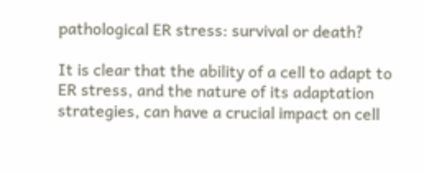pathological ER stress: survival or death?

It is clear that the ability of a cell to adapt to ER stress, and the nature of its adaptation strategies, can have a crucial impact on cell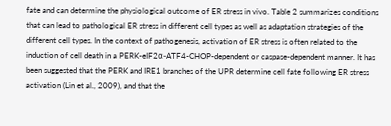fate and can determine the physiological outcome of ER stress in vivo. Table 2 summarizes conditions that can lead to pathological ER stress in different cell types as well as adaptation strategies of the different cell types. In the context of pathogenesis, activation of ER stress is often related to the induction of cell death in a PERK-eIF2α-ATF4-CHOP-dependent or caspase-dependent manner. It has been suggested that the PERK and IRE1 branches of the UPR determine cell fate following ER stress activation (Lin et al., 2009), and that the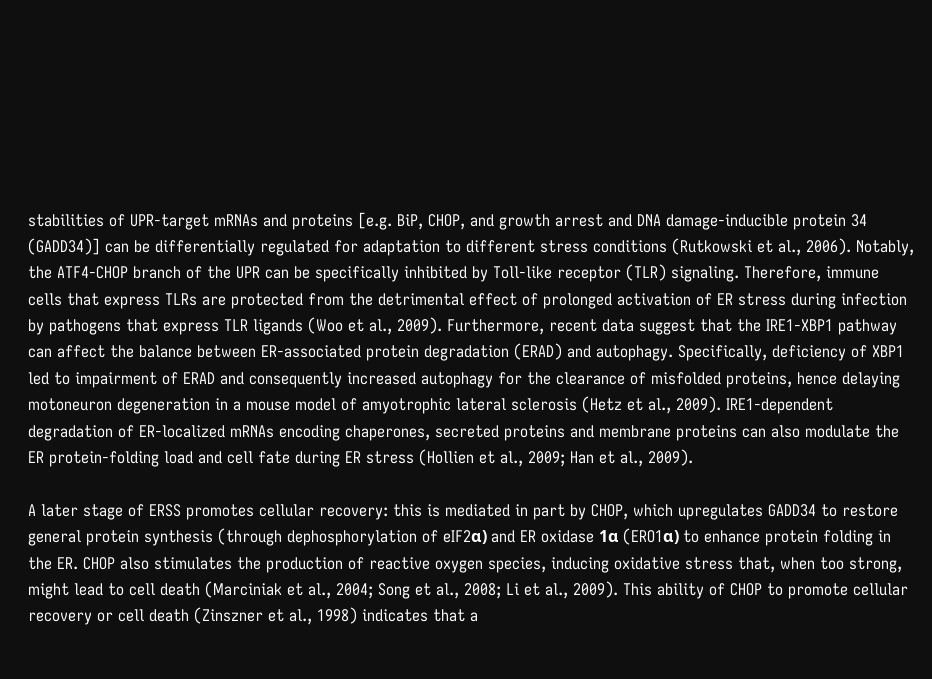stabilities of UPR-target mRNAs and proteins [e.g. BiP, CHOP, and growth arrest and DNA damage-inducible protein 34 (GADD34)] can be differentially regulated for adaptation to different stress conditions (Rutkowski et al., 2006). Notably, the ATF4-CHOP branch of the UPR can be specifically inhibited by Toll-like receptor (TLR) signaling. Therefore, immune cells that express TLRs are protected from the detrimental effect of prolonged activation of ER stress during infection by pathogens that express TLR ligands (Woo et al., 2009). Furthermore, recent data suggest that the IRE1-XBP1 pathway can affect the balance between ER-associated protein degradation (ERAD) and autophagy. Specifically, deficiency of XBP1 led to impairment of ERAD and consequently increased autophagy for the clearance of misfolded proteins, hence delaying motoneuron degeneration in a mouse model of amyotrophic lateral sclerosis (Hetz et al., 2009). IRE1-dependent degradation of ER-localized mRNAs encoding chaperones, secreted proteins and membrane proteins can also modulate the ER protein-folding load and cell fate during ER stress (Hollien et al., 2009; Han et al., 2009).

A later stage of ERSS promotes cellular recovery: this is mediated in part by CHOP, which upregulates GADD34 to restore general protein synthesis (through dephosphorylation of eIF2α) and ER oxidase 1α (ERO1α) to enhance protein folding in the ER. CHOP also stimulates the production of reactive oxygen species, inducing oxidative stress that, when too strong, might lead to cell death (Marciniak et al., 2004; Song et al., 2008; Li et al., 2009). This ability of CHOP to promote cellular recovery or cell death (Zinszner et al., 1998) indicates that a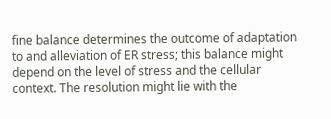fine balance determines the outcome of adaptation to and alleviation of ER stress; this balance might depend on the level of stress and the cellular context. The resolution might lie with the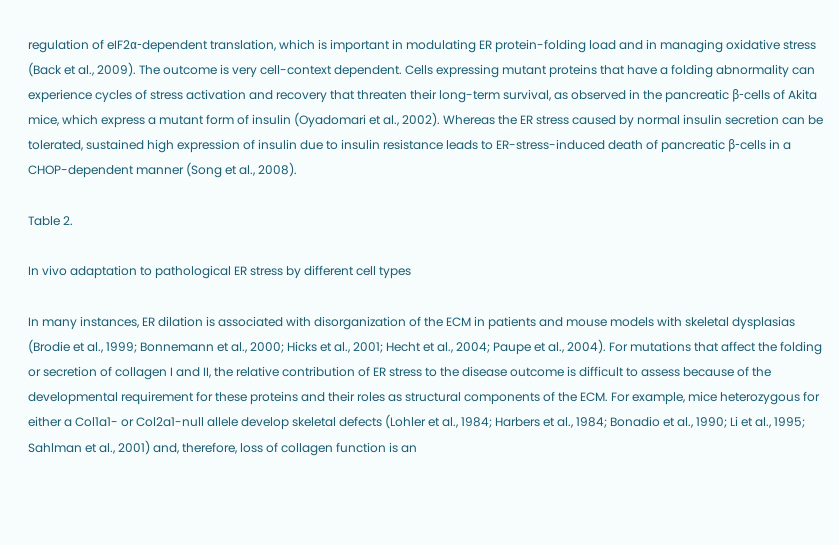regulation of eIF2α-dependent translation, which is important in modulating ER protein-folding load and in managing oxidative stress (Back et al., 2009). The outcome is very cell-context dependent. Cells expressing mutant proteins that have a folding abnormality can experience cycles of stress activation and recovery that threaten their long-term survival, as observed in the pancreatic β-cells of Akita mice, which express a mutant form of insulin (Oyadomari et al., 2002). Whereas the ER stress caused by normal insulin secretion can be tolerated, sustained high expression of insulin due to insulin resistance leads to ER-stress-induced death of pancreatic β-cells in a CHOP-dependent manner (Song et al., 2008).

Table 2.

In vivo adaptation to pathological ER stress by different cell types

In many instances, ER dilation is associated with disorganization of the ECM in patients and mouse models with skeletal dysplasias (Brodie et al., 1999; Bonnemann et al., 2000; Hicks et al., 2001; Hecht et al., 2004; Paupe et al., 2004). For mutations that affect the folding or secretion of collagen I and II, the relative contribution of ER stress to the disease outcome is difficult to assess because of the developmental requirement for these proteins and their roles as structural components of the ECM. For example, mice heterozygous for either a Col1a1- or Col2a1-null allele develop skeletal defects (Lohler et al., 1984; Harbers et al., 1984; Bonadio et al., 1990; Li et al., 1995; Sahlman et al., 2001) and, therefore, loss of collagen function is an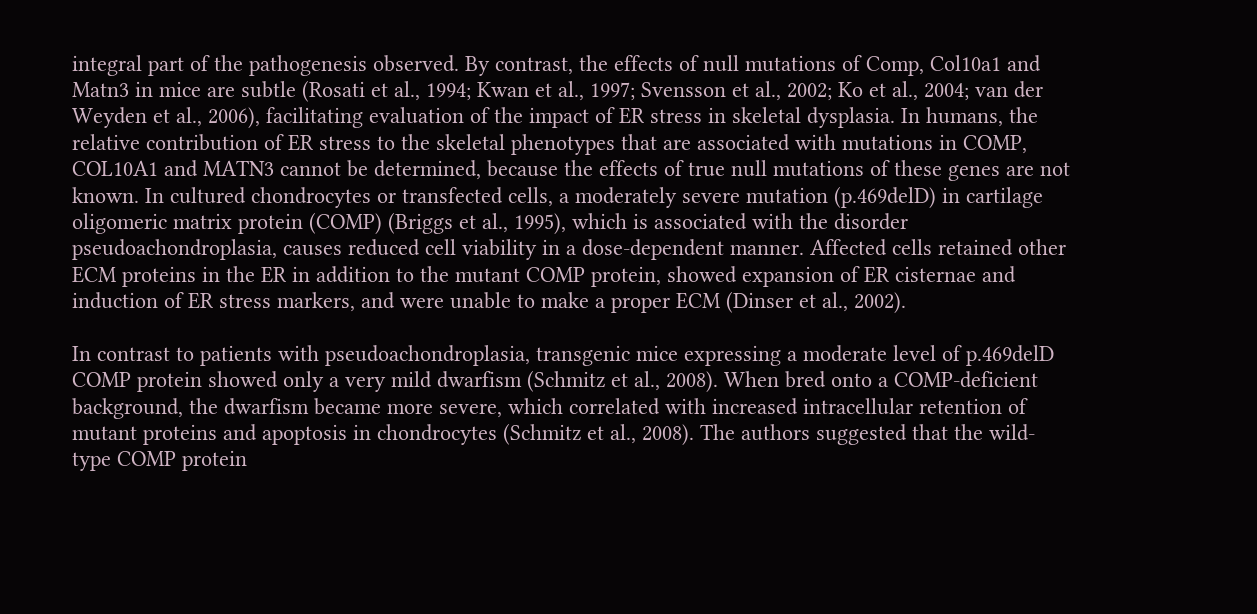integral part of the pathogenesis observed. By contrast, the effects of null mutations of Comp, Col10a1 and Matn3 in mice are subtle (Rosati et al., 1994; Kwan et al., 1997; Svensson et al., 2002; Ko et al., 2004; van der Weyden et al., 2006), facilitating evaluation of the impact of ER stress in skeletal dysplasia. In humans, the relative contribution of ER stress to the skeletal phenotypes that are associated with mutations in COMP, COL10A1 and MATN3 cannot be determined, because the effects of true null mutations of these genes are not known. In cultured chondrocytes or transfected cells, a moderately severe mutation (p.469delD) in cartilage oligomeric matrix protein (COMP) (Briggs et al., 1995), which is associated with the disorder pseudoachondroplasia, causes reduced cell viability in a dose-dependent manner. Affected cells retained other ECM proteins in the ER in addition to the mutant COMP protein, showed expansion of ER cisternae and induction of ER stress markers, and were unable to make a proper ECM (Dinser et al., 2002).

In contrast to patients with pseudoachondroplasia, transgenic mice expressing a moderate level of p.469delD COMP protein showed only a very mild dwarfism (Schmitz et al., 2008). When bred onto a COMP-deficient background, the dwarfism became more severe, which correlated with increased intracellular retention of mutant proteins and apoptosis in chondrocytes (Schmitz et al., 2008). The authors suggested that the wild-type COMP protein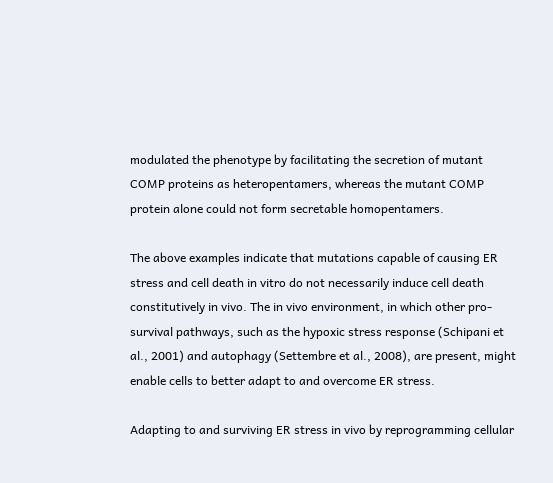modulated the phenotype by facilitating the secretion of mutant COMP proteins as heteropentamers, whereas the mutant COMP protein alone could not form secretable homopentamers.

The above examples indicate that mutations capable of causing ER stress and cell death in vitro do not necessarily induce cell death constitutively in vivo. The in vivo environment, in which other pro-survival pathways, such as the hypoxic stress response (Schipani et al., 2001) and autophagy (Settembre et al., 2008), are present, might enable cells to better adapt to and overcome ER stress.

Adapting to and surviving ER stress in vivo by reprogramming cellular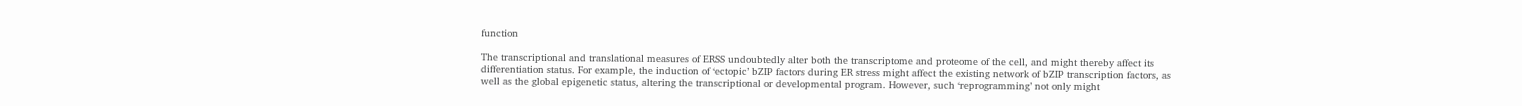function

The transcriptional and translational measures of ERSS undoubtedly alter both the transcriptome and proteome of the cell, and might thereby affect its differentiation status. For example, the induction of ‘ectopic’ bZIP factors during ER stress might affect the existing network of bZIP transcription factors, as well as the global epigenetic status, altering the transcriptional or developmental program. However, such ‘reprogramming’ not only might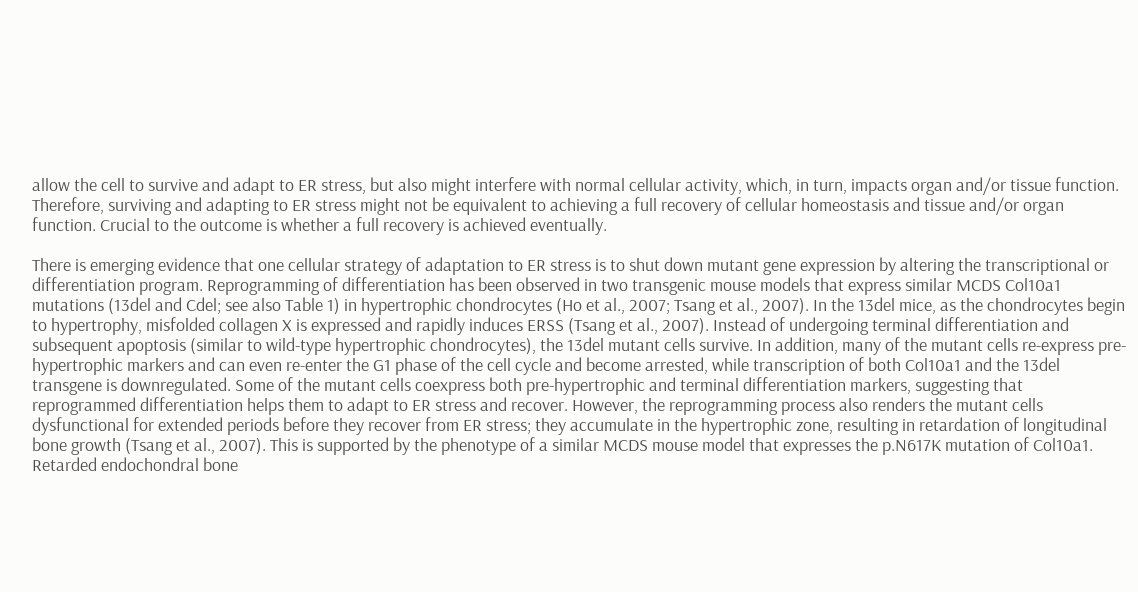allow the cell to survive and adapt to ER stress, but also might interfere with normal cellular activity, which, in turn, impacts organ and/or tissue function. Therefore, surviving and adapting to ER stress might not be equivalent to achieving a full recovery of cellular homeostasis and tissue and/or organ function. Crucial to the outcome is whether a full recovery is achieved eventually.

There is emerging evidence that one cellular strategy of adaptation to ER stress is to shut down mutant gene expression by altering the transcriptional or differentiation program. Reprogramming of differentiation has been observed in two transgenic mouse models that express similar MCDS Col10a1 mutations (13del and Cdel; see also Table 1) in hypertrophic chondrocytes (Ho et al., 2007; Tsang et al., 2007). In the 13del mice, as the chondrocytes begin to hypertrophy, misfolded collagen X is expressed and rapidly induces ERSS (Tsang et al., 2007). Instead of undergoing terminal differentiation and subsequent apoptosis (similar to wild-type hypertrophic chondrocytes), the 13del mutant cells survive. In addition, many of the mutant cells re-express pre-hypertrophic markers and can even re-enter the G1 phase of the cell cycle and become arrested, while transcription of both Col10a1 and the 13del transgene is downregulated. Some of the mutant cells coexpress both pre-hypertrophic and terminal differentiation markers, suggesting that reprogrammed differentiation helps them to adapt to ER stress and recover. However, the reprogramming process also renders the mutant cells dysfunctional for extended periods before they recover from ER stress; they accumulate in the hypertrophic zone, resulting in retardation of longitudinal bone growth (Tsang et al., 2007). This is supported by the phenotype of a similar MCDS mouse model that expresses the p.N617K mutation of Col10a1. Retarded endochondral bone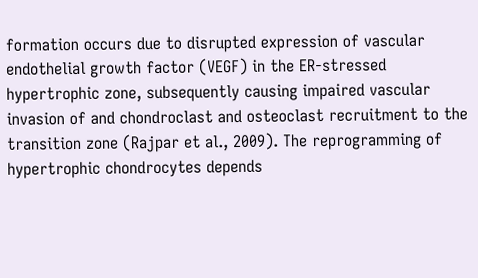formation occurs due to disrupted expression of vascular endothelial growth factor (VEGF) in the ER-stressed hypertrophic zone, subsequently causing impaired vascular invasion of and chondroclast and osteoclast recruitment to the transition zone (Rajpar et al., 2009). The reprogramming of hypertrophic chondrocytes depends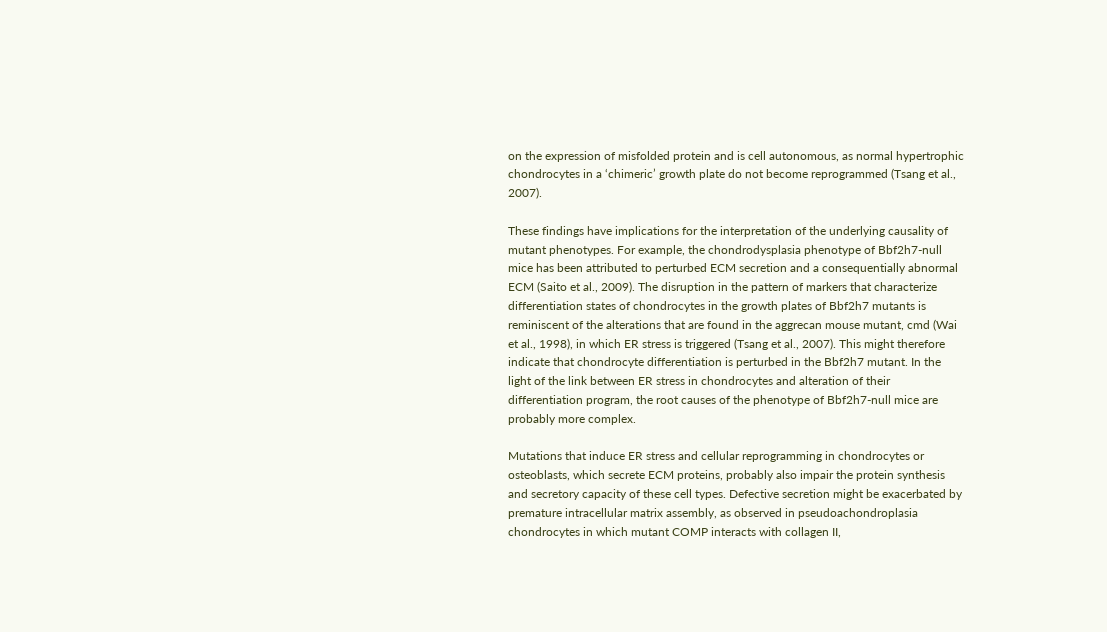on the expression of misfolded protein and is cell autonomous, as normal hypertrophic chondrocytes in a ‘chimeric’ growth plate do not become reprogrammed (Tsang et al., 2007).

These findings have implications for the interpretation of the underlying causality of mutant phenotypes. For example, the chondrodysplasia phenotype of Bbf2h7-null mice has been attributed to perturbed ECM secretion and a consequentially abnormal ECM (Saito et al., 2009). The disruption in the pattern of markers that characterize differentiation states of chondrocytes in the growth plates of Bbf2h7 mutants is reminiscent of the alterations that are found in the aggrecan mouse mutant, cmd (Wai et al., 1998), in which ER stress is triggered (Tsang et al., 2007). This might therefore indicate that chondrocyte differentiation is perturbed in the Bbf2h7 mutant. In the light of the link between ER stress in chondrocytes and alteration of their differentiation program, the root causes of the phenotype of Bbf2h7-null mice are probably more complex.

Mutations that induce ER stress and cellular reprogramming in chondrocytes or osteoblasts, which secrete ECM proteins, probably also impair the protein synthesis and secretory capacity of these cell types. Defective secretion might be exacerbated by premature intracellular matrix assembly, as observed in pseudoachondroplasia chondrocytes in which mutant COMP interacts with collagen II,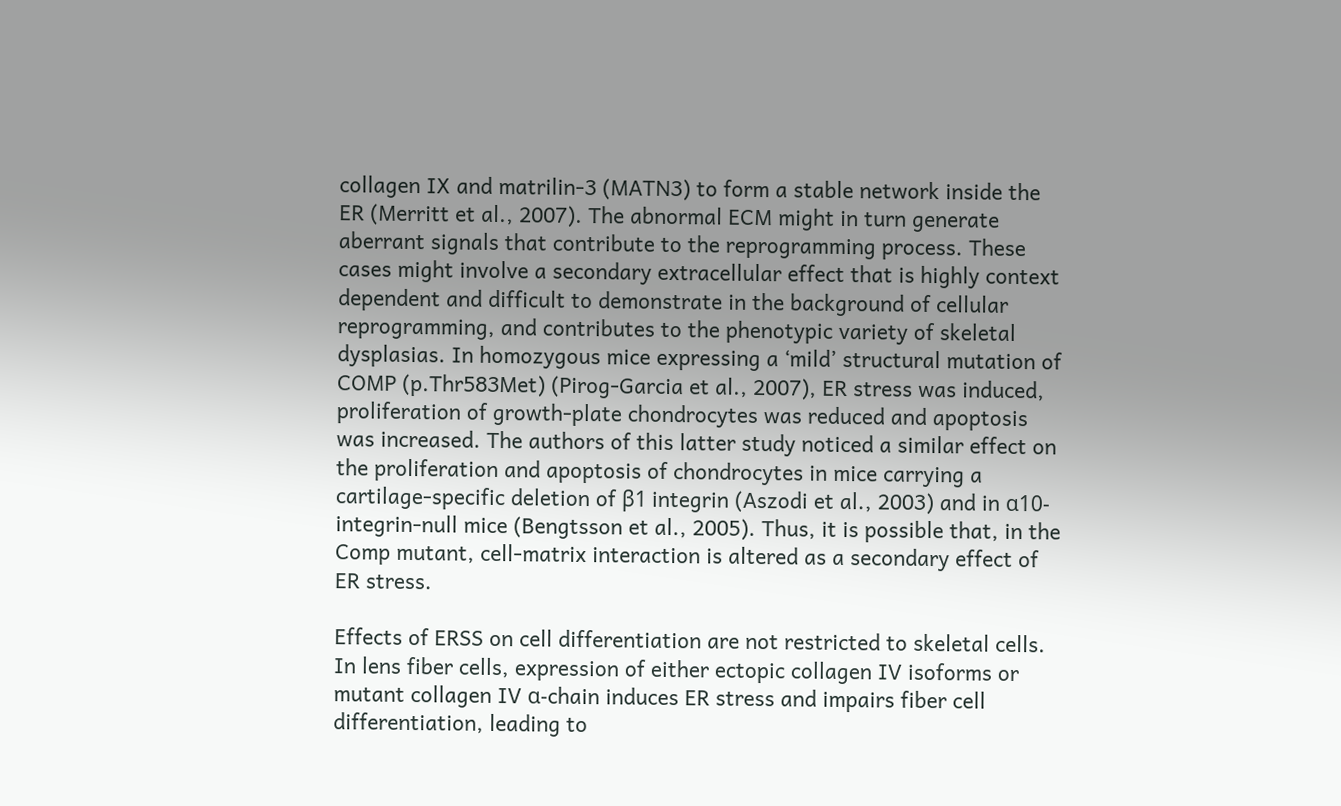collagen IX and matrilin-3 (MATN3) to form a stable network inside the ER (Merritt et al., 2007). The abnormal ECM might in turn generate aberrant signals that contribute to the reprogramming process. These cases might involve a secondary extracellular effect that is highly context dependent and difficult to demonstrate in the background of cellular reprogramming, and contributes to the phenotypic variety of skeletal dysplasias. In homozygous mice expressing a ‘mild’ structural mutation of COMP (p.Thr583Met) (Pirog-Garcia et al., 2007), ER stress was induced, proliferation of growth-plate chondrocytes was reduced and apoptosis was increased. The authors of this latter study noticed a similar effect on the proliferation and apoptosis of chondrocytes in mice carrying a cartilage-specific deletion of β1 integrin (Aszodi et al., 2003) and in α10-integrin-null mice (Bengtsson et al., 2005). Thus, it is possible that, in the Comp mutant, cell-matrix interaction is altered as a secondary effect of ER stress.

Effects of ERSS on cell differentiation are not restricted to skeletal cells. In lens fiber cells, expression of either ectopic collagen IV isoforms or mutant collagen IV α-chain induces ER stress and impairs fiber cell differentiation, leading to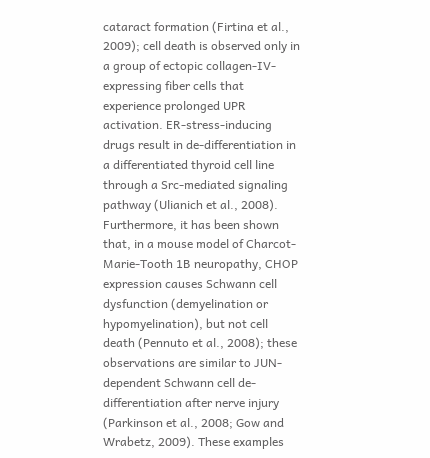cataract formation (Firtina et al., 2009); cell death is observed only in a group of ectopic collagen-IV-expressing fiber cells that experience prolonged UPR activation. ER-stress-inducing drugs result in de-differentiation in a differentiated thyroid cell line through a Src-mediated signaling pathway (Ulianich et al., 2008). Furthermore, it has been shown that, in a mouse model of Charcot-Marie-Tooth 1B neuropathy, CHOP expression causes Schwann cell dysfunction (demyelination or hypomyelination), but not cell death (Pennuto et al., 2008); these observations are similar to JUN-dependent Schwann cell de-differentiation after nerve injury (Parkinson et al., 2008; Gow and Wrabetz, 2009). These examples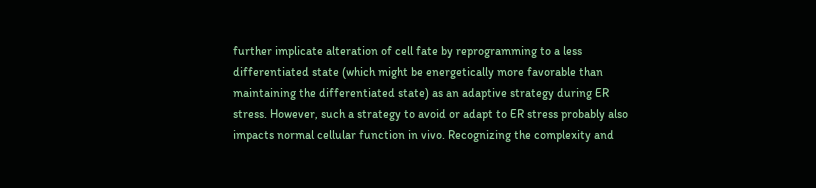further implicate alteration of cell fate by reprogramming to a less differentiated state (which might be energetically more favorable than maintaining the differentiated state) as an adaptive strategy during ER stress. However, such a strategy to avoid or adapt to ER stress probably also impacts normal cellular function in vivo. Recognizing the complexity and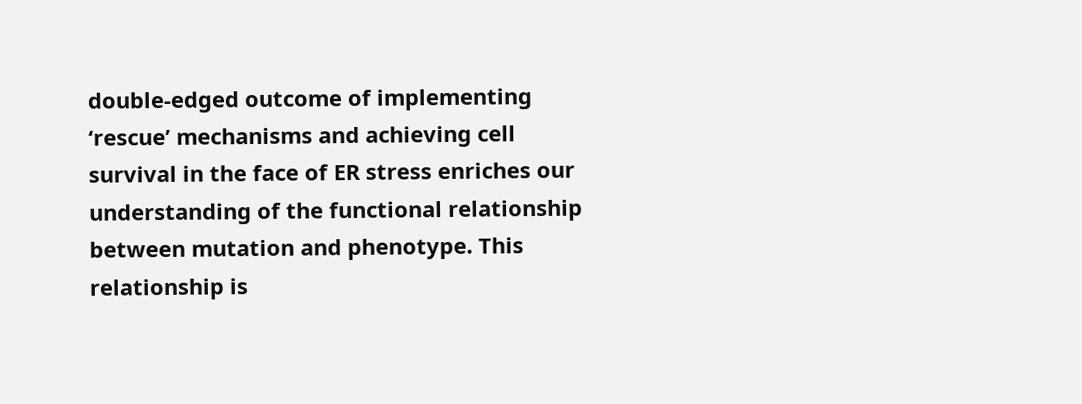double-edged outcome of implementing ‘rescue’ mechanisms and achieving cell survival in the face of ER stress enriches our understanding of the functional relationship between mutation and phenotype. This relationship is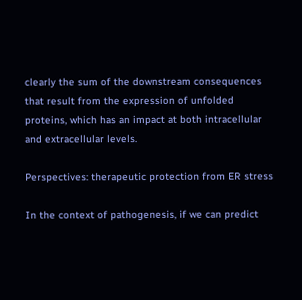clearly the sum of the downstream consequences that result from the expression of unfolded proteins, which has an impact at both intracellular and extracellular levels.

Perspectives: therapeutic protection from ER stress

In the context of pathogenesis, if we can predict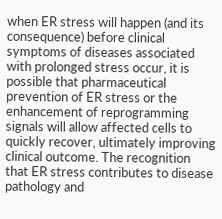when ER stress will happen (and its consequence) before clinical symptoms of diseases associated with prolonged stress occur, it is possible that pharmaceutical prevention of ER stress or the enhancement of reprogramming signals will allow affected cells to quickly recover, ultimately improving clinical outcome. The recognition that ER stress contributes to disease pathology and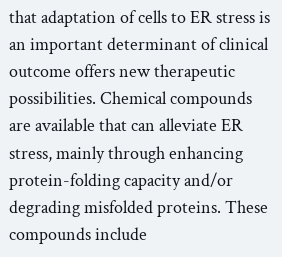that adaptation of cells to ER stress is an important determinant of clinical outcome offers new therapeutic possibilities. Chemical compounds are available that can alleviate ER stress, mainly through enhancing protein-folding capacity and/or degrading misfolded proteins. These compounds include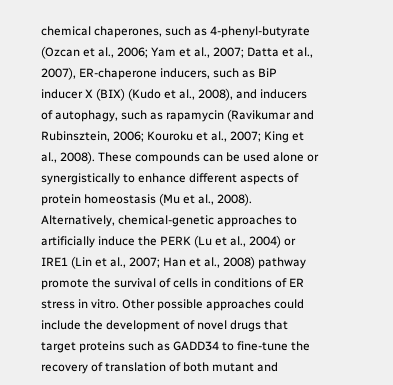chemical chaperones, such as 4-phenyl-butyrate (Ozcan et al., 2006; Yam et al., 2007; Datta et al., 2007), ER-chaperone inducers, such as BiP inducer X (BIX) (Kudo et al., 2008), and inducers of autophagy, such as rapamycin (Ravikumar and Rubinsztein, 2006; Kouroku et al., 2007; King et al., 2008). These compounds can be used alone or synergistically to enhance different aspects of protein homeostasis (Mu et al., 2008). Alternatively, chemical-genetic approaches to artificially induce the PERK (Lu et al., 2004) or IRE1 (Lin et al., 2007; Han et al., 2008) pathway promote the survival of cells in conditions of ER stress in vitro. Other possible approaches could include the development of novel drugs that target proteins such as GADD34 to fine-tune the recovery of translation of both mutant and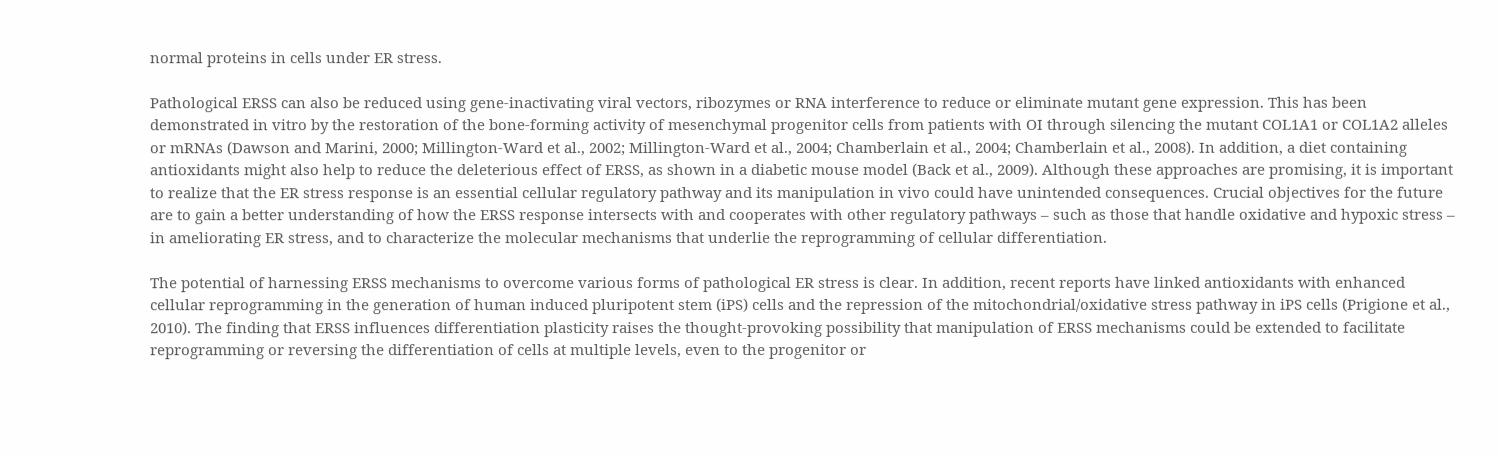normal proteins in cells under ER stress.

Pathological ERSS can also be reduced using gene-inactivating viral vectors, ribozymes or RNA interference to reduce or eliminate mutant gene expression. This has been demonstrated in vitro by the restoration of the bone-forming activity of mesenchymal progenitor cells from patients with OI through silencing the mutant COL1A1 or COL1A2 alleles or mRNAs (Dawson and Marini, 2000; Millington-Ward et al., 2002; Millington-Ward et al., 2004; Chamberlain et al., 2004; Chamberlain et al., 2008). In addition, a diet containing antioxidants might also help to reduce the deleterious effect of ERSS, as shown in a diabetic mouse model (Back et al., 2009). Although these approaches are promising, it is important to realize that the ER stress response is an essential cellular regulatory pathway and its manipulation in vivo could have unintended consequences. Crucial objectives for the future are to gain a better understanding of how the ERSS response intersects with and cooperates with other regulatory pathways – such as those that handle oxidative and hypoxic stress – in ameliorating ER stress, and to characterize the molecular mechanisms that underlie the reprogramming of cellular differentiation.

The potential of harnessing ERSS mechanisms to overcome various forms of pathological ER stress is clear. In addition, recent reports have linked antioxidants with enhanced cellular reprogramming in the generation of human induced pluripotent stem (iPS) cells and the repression of the mitochondrial/oxidative stress pathway in iPS cells (Prigione et al., 2010). The finding that ERSS influences differentiation plasticity raises the thought-provoking possibility that manipulation of ERSS mechanisms could be extended to facilitate reprogramming or reversing the differentiation of cells at multiple levels, even to the progenitor or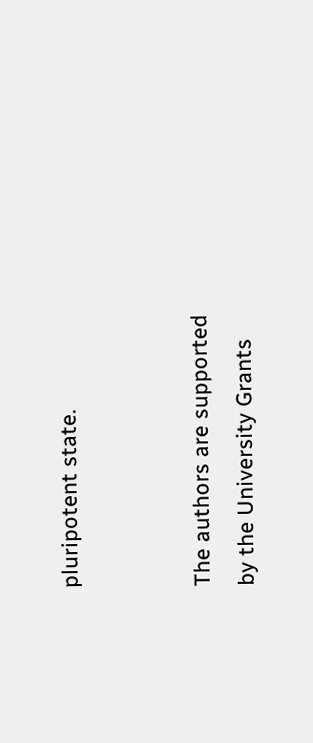pluripotent state.


The authors are supported by the University Grants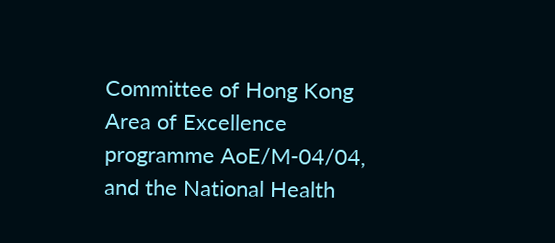Committee of Hong Kong Area of Excellence programme AoE/M-04/04, and the National Health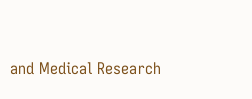and Medical Research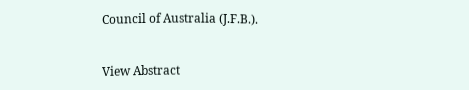Council of Australia (J.F.B.).


View Abstract